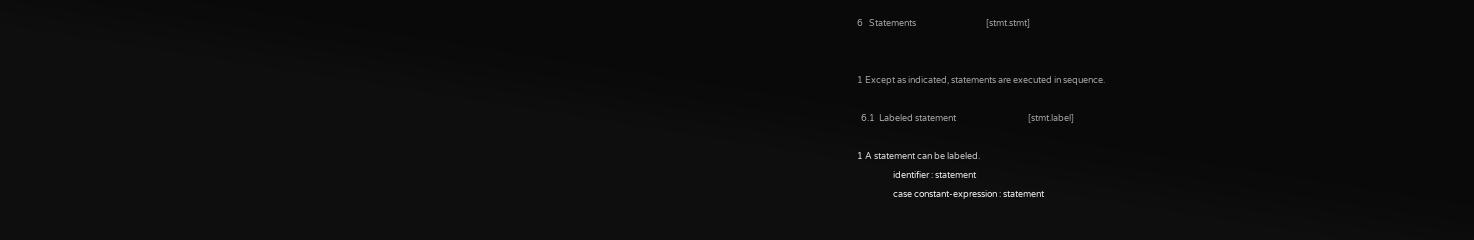6   Statements                                   [stmt.stmt]


1 Except as indicated, statements are executed in sequence.

  6.1  Labeled statement                                    [stmt.label]

1 A statement can be labeled.
                  identifier : statement
                  case constant-expression : statement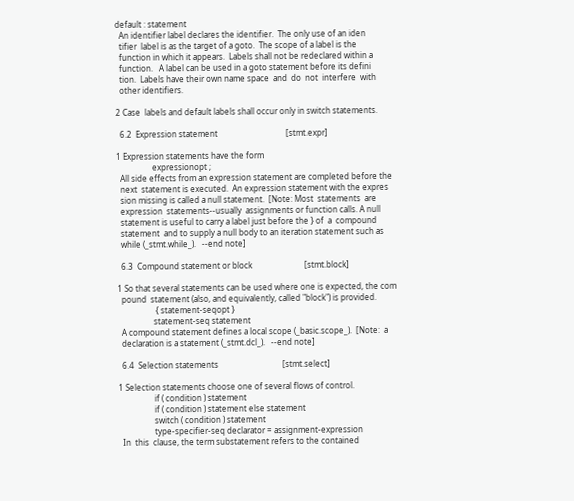default : statement
  An identifier label declares the identifier.  The only use of an iden
  tifier  label is as the target of a goto.  The scope of a label is the
  function in which it appears.  Labels shall not be redeclared within a
  function.   A label can be used in a goto statement before its defini
  tion.  Labels have their own name space  and  do  not  interfere  with
  other identifiers.

2 Case  labels and default labels shall occur only in switch statements.

  6.2  Expression statement                                  [stmt.expr]

1 Expression statements have the form
                  expressionopt ;
  All side effects from an expression statement are completed before the
  next  statement is executed.  An expression statement with the expres
  sion missing is called a null statement.  [Note: Most  statements  are
  expression  statements--usually  assignments or function calls. A null
  statement is useful to carry a label just before the } of  a  compound
  statement  and to supply a null body to an iteration statement such as
  while (_stmt.while_).   --end note]

  6.3  Compound statement or block                          [stmt.block]

1 So that several statements can be used where one is expected, the com
  pound  statement (also, and equivalently, called "block") is provided.
                   { statement-seqopt }
                  statement-seq statement
  A compound statement defines a local scope (_basic.scope_).  [Note:  a
  declaration is a statement (_stmt.dcl_).   --end note]

  6.4  Selection statements                                [stmt.select]

1 Selection statements choose one of several flows of control.
                  if ( condition ) statement
                  if ( condition ) statement else statement
                  switch ( condition ) statement
                  type-specifier-seq declarator = assignment-expression
  In  this  clause, the term substatement refers to the contained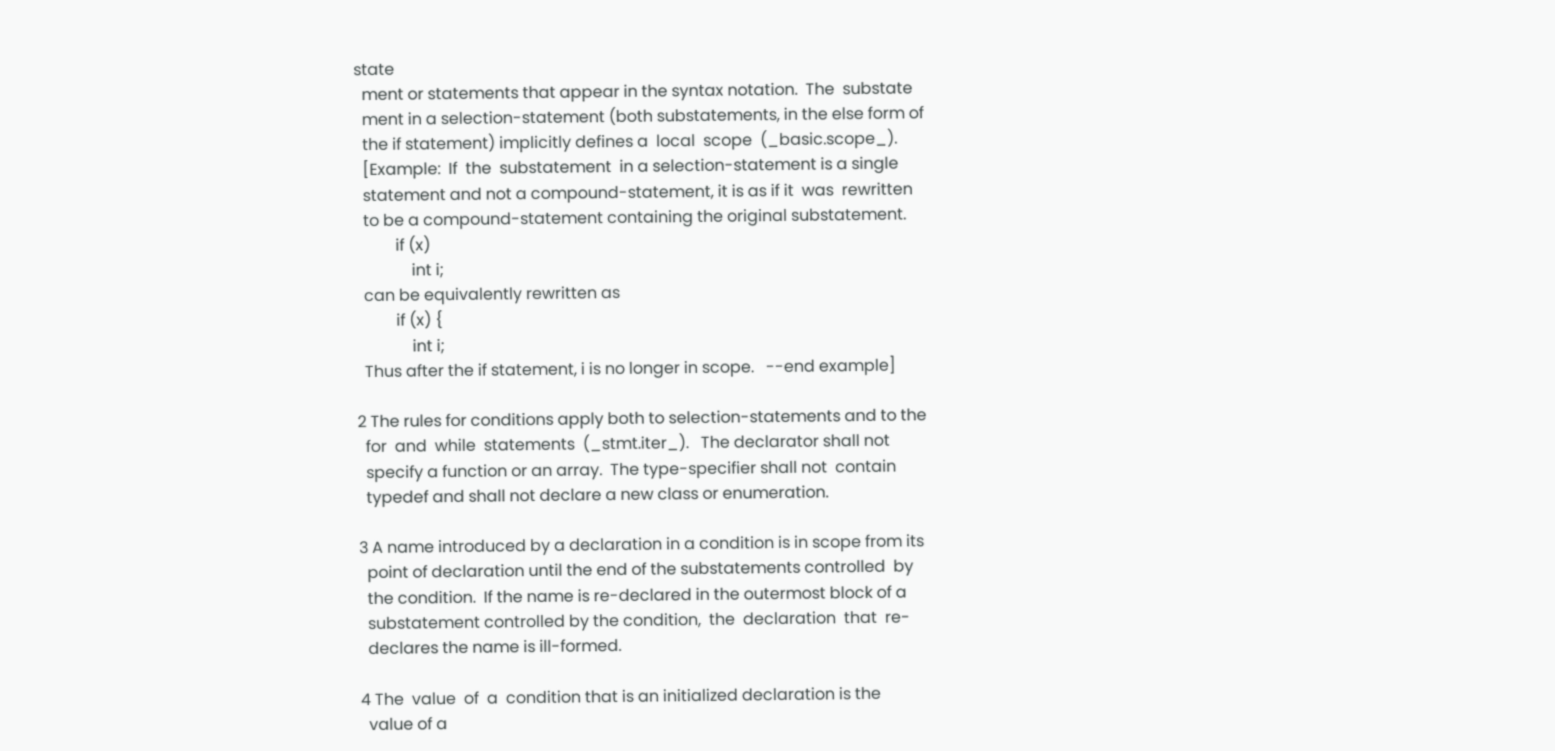state
  ment or statements that appear in the syntax notation.  The  substate
  ment in a selection-statement (both substatements, in the else form of
  the if statement) implicitly defines a  local  scope  (_basic.scope_).
  [Example:  If  the  substatement  in a selection-statement is a single
  statement and not a compound-statement, it is as if it  was  rewritten
  to be a compound-statement containing the original substatement.
          if (x)
              int i;
  can be equivalently rewritten as
          if (x) {
              int i;
  Thus after the if statement, i is no longer in scope.   --end example]

2 The rules for conditions apply both to selection-statements and to the
  for  and  while  statements  (_stmt.iter_).   The declarator shall not
  specify a function or an array.  The type-specifier shall not  contain
  typedef and shall not declare a new class or enumeration.

3 A name introduced by a declaration in a condition is in scope from its
  point of declaration until the end of the substatements controlled  by
  the condition.  If the name is re-declared in the outermost block of a
  substatement controlled by the condition,  the  declaration  that  re-
  declares the name is ill-formed.

4 The  value  of  a  condition that is an initialized declaration is the
  value of a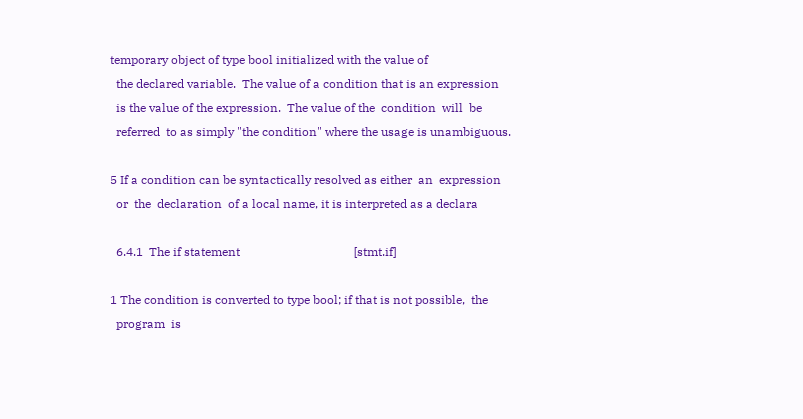temporary object of type bool initialized with the value of
  the declared variable.  The value of a condition that is an expression
  is the value of the expression.  The value of the  condition  will  be
  referred  to as simply "the condition" where the usage is unambiguous.

5 If a condition can be syntactically resolved as either  an  expression
  or  the  declaration  of a local name, it is interpreted as a declara

  6.4.1  The if statement                                      [stmt.if]

1 The condition is converted to type bool; if that is not possible,  the
  program  is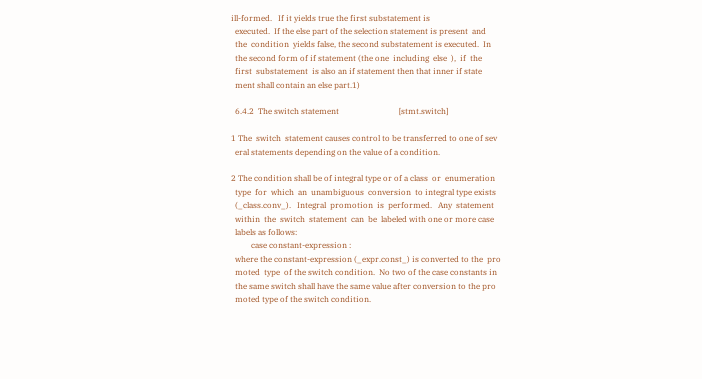ill-formed.   If it yields true the first substatement is
  executed.  If the else part of the selection statement is present  and
  the  condition  yields false, the second substatement is executed.  In
  the second form of if statement (the one  including  else  ),  if  the
  first  substatement  is also an if statement then that inner if state
  ment shall contain an else part.1)

  6.4.2  The switch statement                              [stmt.switch]

1 The  switch  statement causes control to be transferred to one of sev
  eral statements depending on the value of a condition.

2 The condition shall be of integral type or of a class  or  enumeration
  type  for  which  an  unambiguous  conversion  to integral type exists
  (_class.conv_).   Integral  promotion  is  performed.   Any  statement
  within  the  switch  statement  can  be  labeled with one or more case
  labels as follows:
          case constant-expression :
  where the constant-expression (_expr.const_) is converted to the  pro
  moted  type  of the switch condition.  No two of the case constants in
  the same switch shall have the same value after conversion to the pro
  moted type of the switch condition.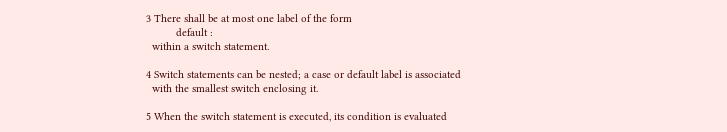3 There shall be at most one label of the form
          default :
  within a switch statement.

4 Switch statements can be nested; a case or default label is associated
  with the smallest switch enclosing it.

5 When the switch statement is executed, its condition is evaluated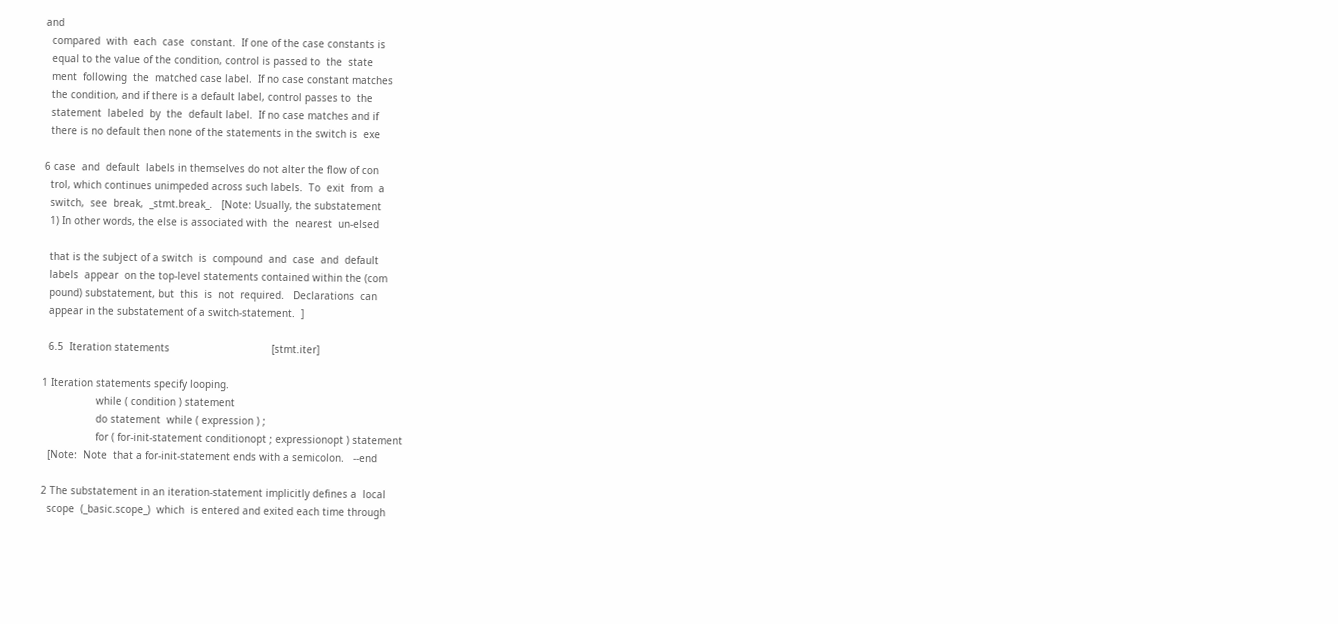and
  compared  with  each  case  constant.  If one of the case constants is
  equal to the value of the condition, control is passed to  the  state
  ment  following  the  matched case label.  If no case constant matches
  the condition, and if there is a default label, control passes to  the
  statement  labeled  by  the  default label.  If no case matches and if
  there is no default then none of the statements in the switch is  exe

6 case  and  default  labels in themselves do not alter the flow of con
  trol, which continues unimpeded across such labels.  To  exit  from  a
  switch,  see  break,  _stmt.break_.   [Note: Usually, the substatement
  1) In other words, the else is associated with  the  nearest  un-elsed

  that is the subject of a switch  is  compound  and  case  and  default
  labels  appear  on the top-level statements contained within the (com
  pound) substatement, but  this  is  not  required.   Declarations  can
  appear in the substatement of a switch-statement.  ]

  6.5  Iteration statements                                  [stmt.iter]

1 Iteration statements specify looping.
                  while ( condition ) statement
                  do statement  while ( expression ) ;
                  for ( for-init-statement conditionopt ; expressionopt ) statement
  [Note:  Note  that a for-init-statement ends with a semicolon.   --end

2 The substatement in an iteration-statement implicitly defines a  local
  scope  (_basic.scope_)  which  is entered and exited each time through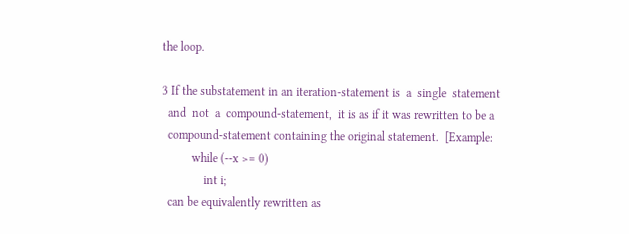the loop.

3 If the substatement in an iteration-statement is  a  single  statement
  and  not  a  compound-statement,  it is as if it was rewritten to be a
  compound-statement containing the original statement.  [Example:
          while (--x >= 0)
              int i;
  can be equivalently rewritten as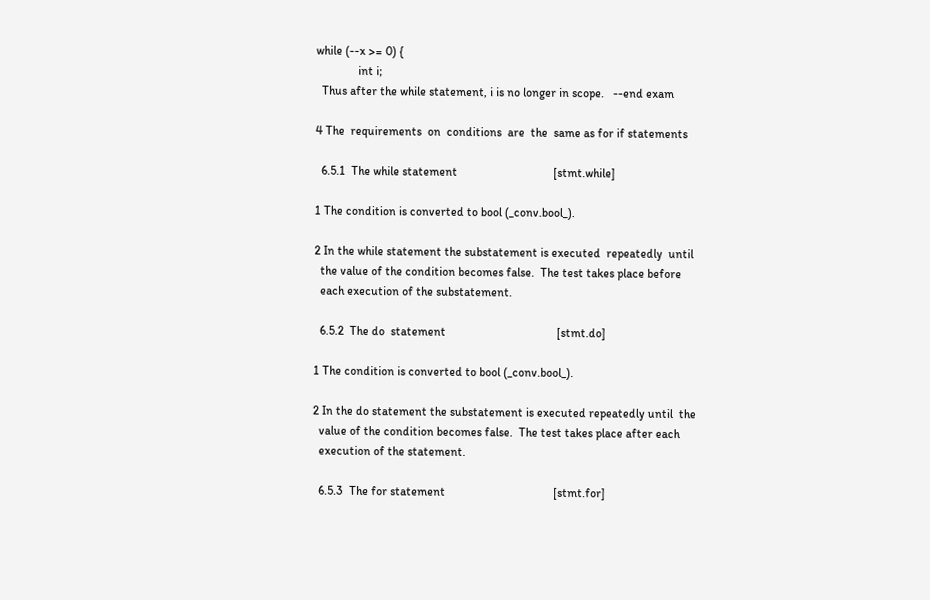while (--x >= 0) {
              int i;
  Thus after the while statement, i is no longer in scope.   --end exam

4 The  requirements  on  conditions  are  the  same as for if statements

  6.5.1  The while statement                                [stmt.while]

1 The condition is converted to bool (_conv.bool_).

2 In the while statement the substatement is executed  repeatedly  until
  the value of the condition becomes false.  The test takes place before
  each execution of the substatement.

  6.5.2  The do  statement                                     [stmt.do]

1 The condition is converted to bool (_conv.bool_).

2 In the do statement the substatement is executed repeatedly until  the
  value of the condition becomes false.  The test takes place after each
  execution of the statement.

  6.5.3  The for statement                                    [stmt.for]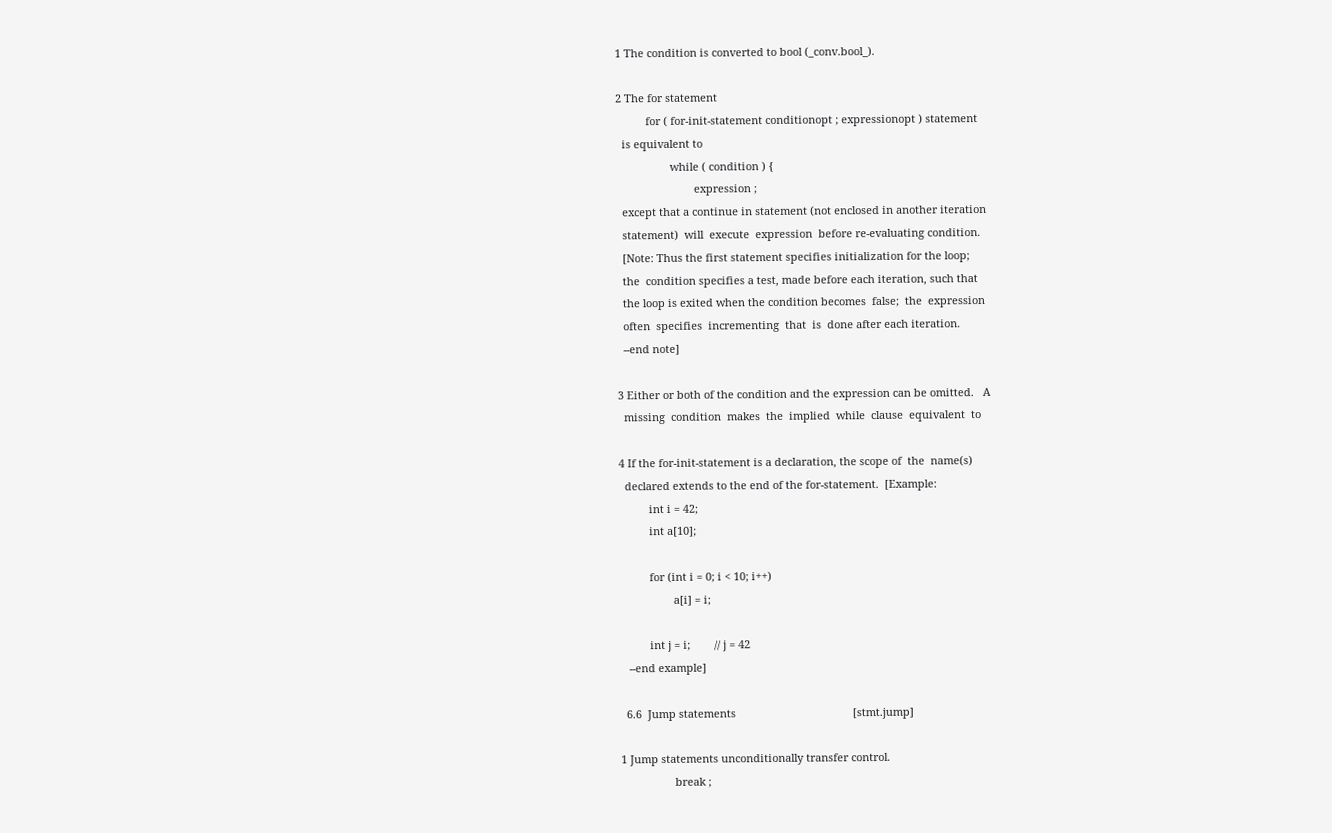1 The condition is converted to bool (_conv.bool_).

2 The for statement
          for ( for-init-statement conditionopt ; expressionopt ) statement
  is equivalent to
                  while ( condition ) {
                          expression ;
  except that a continue in statement (not enclosed in another iteration
  statement)  will  execute  expression  before re-evaluating condition.
  [Note: Thus the first statement specifies initialization for the loop;
  the  condition specifies a test, made before each iteration, such that
  the loop is exited when the condition becomes  false;  the  expression
  often  specifies  incrementing  that  is  done after each iteration.
  --end note]

3 Either or both of the condition and the expression can be omitted.   A
  missing  condition  makes  the  implied  while  clause  equivalent  to

4 If the for-init-statement is a declaration, the scope of  the  name(s)
  declared extends to the end of the for-statement.  [Example:
          int i = 42;
          int a[10];

          for (int i = 0; i < 10; i++)
                  a[i] = i;

          int j = i;        // j = 42
   --end example]

  6.6  Jump statements                                       [stmt.jump]

1 Jump statements unconditionally transfer control.
                  break ;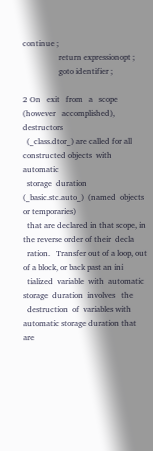continue ;
                  return expressionopt ;
                  goto identifier ;

2 On   exit   from   a   scope   (however   accomplished),   destructors
  (_class.dtor_) are called for all constructed objects  with  automatic
  storage  duration  (_basic.stc.auto_)  (named  objects or temporaries)
  that are declared in that scope, in the reverse order of their  decla
  ration.   Transfer out of a loop, out of a block, or back past an ini
  tialized  variable  with  automatic  storage  duration  involves   the
  destruction  of  variables with automatic storage duration that are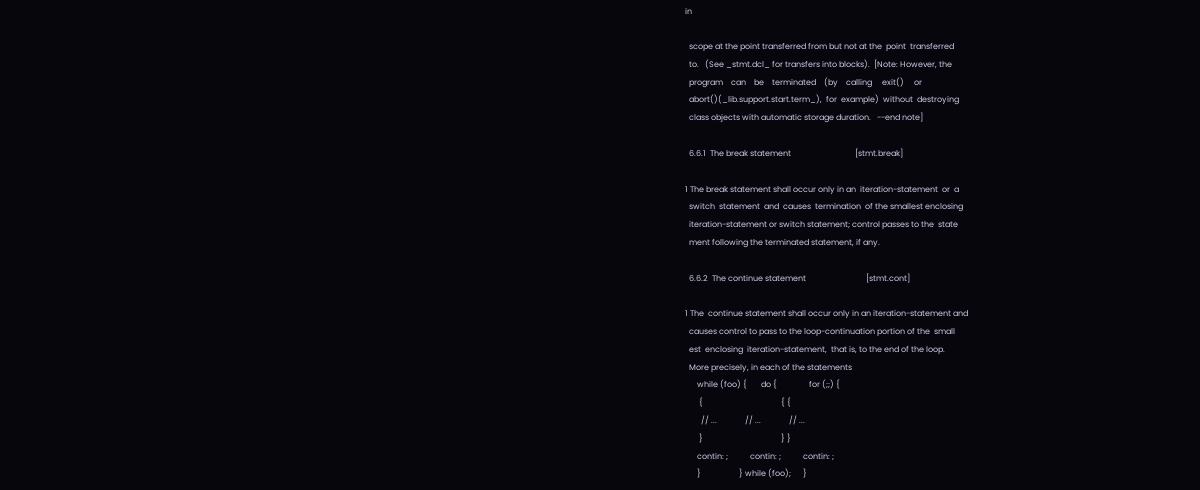in

  scope at the point transferred from but not at the  point  transferred
  to.   (See _stmt.dcl_ for transfers into blocks).  [Note: However, the
  program    can    be    terminated    (by    calling     exit()     or
  abort()(_lib.support.start.term_),  for  example)  without  destroying
  class objects with automatic storage duration.   --end note]

  6.6.1  The break statement                                [stmt.break]

1 The break statement shall occur only in an  iteration-statement  or  a
  switch  statement  and  causes  termination  of the smallest enclosing
  iteration-statement or switch statement; control passes to the  state
  ment following the terminated statement, if any.

  6.6.2  The continue statement                              [stmt.cont]

1 The  continue statement shall occur only in an iteration-statement and
  causes control to pass to the loop-continuation portion of the  small
  est  enclosing  iteration-statement,  that is, to the end of the loop.
  More precisely, in each of the statements
      while (foo) {       do {                for (;;) {
       {                                       { {
        // ...              // ...              // ...
       }                                       } }
      contin: ;           contin: ;           contin: ;
      }                   } while (foo);      }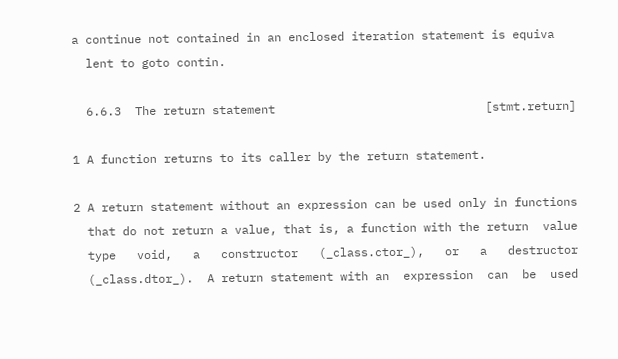a continue not contained in an enclosed iteration statement is equiva
  lent to goto contin.

  6.6.3  The return statement                              [stmt.return]

1 A function returns to its caller by the return statement.

2 A return statement without an expression can be used only in functions
  that do not return a value, that is, a function with the return  value
  type   void,   a   constructor   (_class.ctor_),   or   a   destructor
  (_class.dtor_).  A return statement with an  expression  can  be  used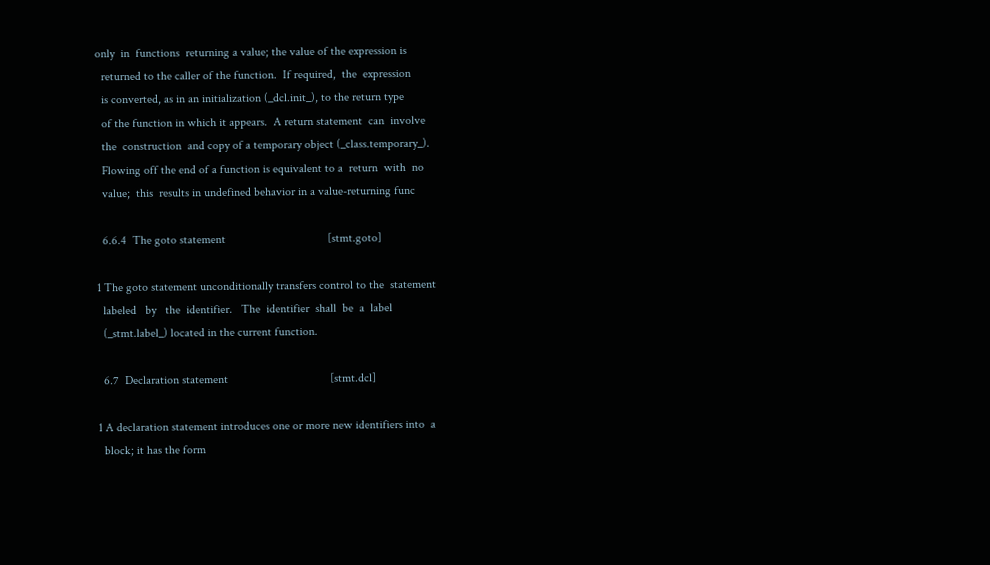only  in  functions  returning a value; the value of the expression is
  returned to the caller of the function.  If required,  the  expression
  is converted, as in an initialization (_dcl.init_), to the return type
  of the function in which it appears.  A return statement  can  involve
  the  construction  and copy of a temporary object (_class.temporary_).
  Flowing off the end of a function is equivalent to a  return  with  no
  value;  this  results in undefined behavior in a value-returning func

  6.6.4  The goto statement                                  [stmt.goto]

1 The goto statement unconditionally transfers control to the  statement
  labeled   by   the  identifier.   The  identifier  shall  be  a  label
  (_stmt.label_) located in the current function.

  6.7  Declaration statement                                  [stmt.dcl]

1 A declaration statement introduces one or more new identifiers into  a
  block; it has the form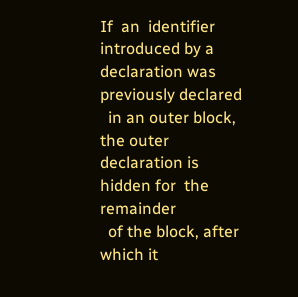If  an  identifier introduced by a declaration was previously declared
  in an outer block, the outer declaration is hidden for  the  remainder
  of the block, after which it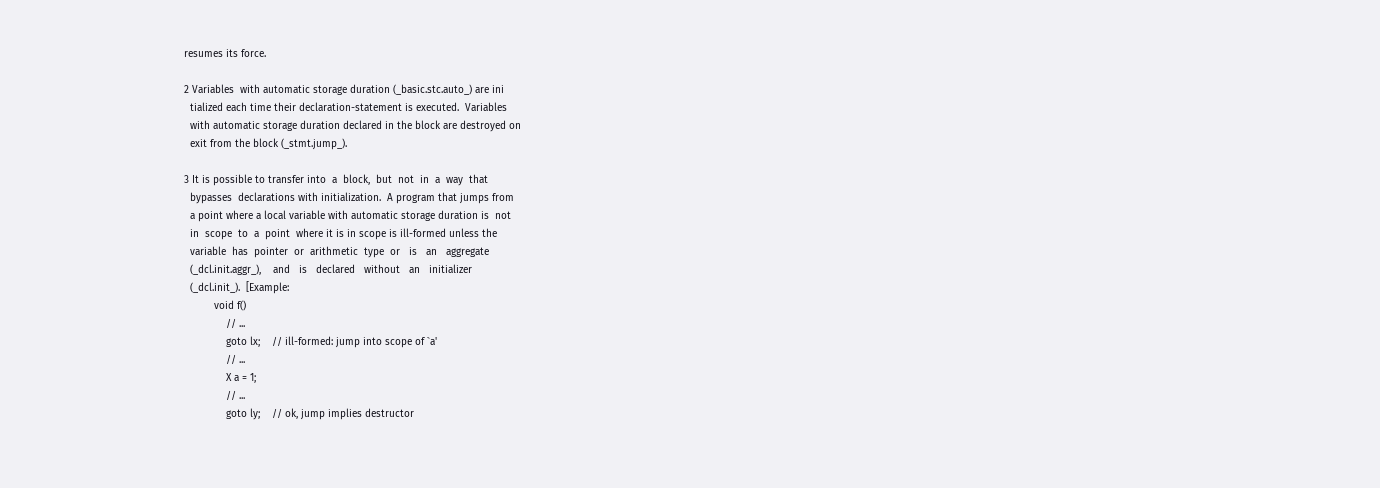resumes its force.

2 Variables  with automatic storage duration (_basic.stc.auto_) are ini
  tialized each time their declaration-statement is executed.  Variables
  with automatic storage duration declared in the block are destroyed on
  exit from the block (_stmt.jump_).

3 It is possible to transfer into  a  block,  but  not  in  a  way  that
  bypasses  declarations with initialization.  A program that jumps from
  a point where a local variable with automatic storage duration is  not
  in  scope  to  a  point  where it is in scope is ill-formed unless the
  variable  has  pointer  or  arithmetic  type  or   is   an   aggregate
  (_dcl.init.aggr_),    and   is   declared   without   an   initializer
  (_dcl.init_).  [Example:
          void f()
              // ...
              goto lx;    // ill-formed: jump into scope of `a'
              // ...
              X a = 1;
              // ...
              goto ly;    // ok, jump implies destructor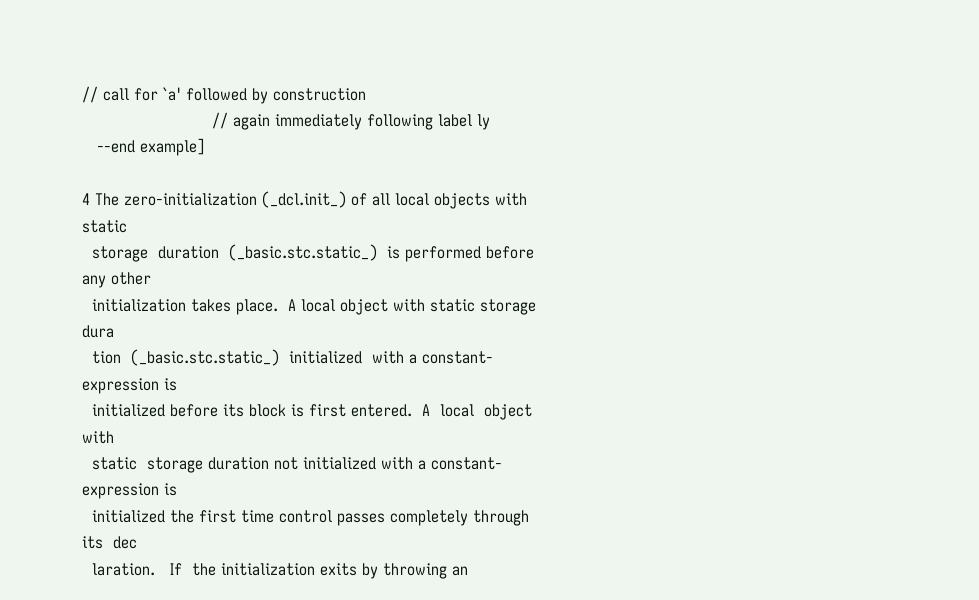// call for `a' followed by construction
                          // again immediately following label ly
   --end example]

4 The zero-initialization (_dcl.init_) of all local objects with  static
  storage  duration  (_basic.stc.static_)  is performed before any other
  initialization takes place.  A local object with static storage  dura
  tion  (_basic.stc.static_)  initialized  with a constant-expression is
  initialized before its block is first entered.  A  local  object  with
  static  storage duration not initialized with a constant-expression is
  initialized the first time control passes completely through its  dec
  laration.   If  the initialization exits by throwing an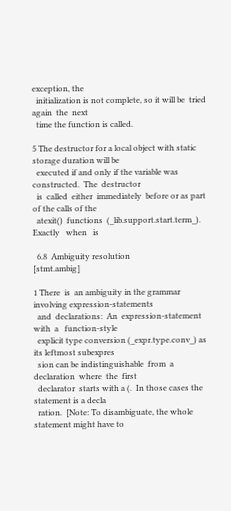exception, the
  initialization is not complete, so it will be  tried  again  the  next
  time the function is called.

5 The destructor for a local object with static storage duration will be
  executed if and only if the variable was constructed.  The  destructor
  is  called  either  immediately  before or as part of the calls of the
  atexit()  functions  (_lib.support.start.term_).   Exactly   when   is

  6.8  Ambiguity resolution                                 [stmt.ambig]

1 There  is  an ambiguity in the grammar involving expression-statements
  and  declarations:  An  expression-statement  with  a   function-style
  explicit type conversion (_expr.type.conv_) as its leftmost subexpres
  sion can be indistinguishable  from  a  declaration  where  the  first
  declarator  starts with a (.  In those cases the statement is a decla
  ration.  [Note: To disambiguate, the whole statement might have to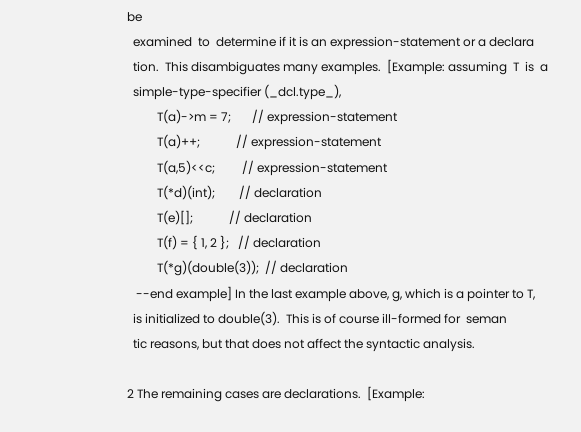be
  examined  to  determine if it is an expression-statement or a declara
  tion.  This disambiguates many examples.  [Example: assuming  T  is  a
  simple-type-specifier (_dcl.type_),
          T(a)->m = 7;       // expression-statement
          T(a)++;            // expression-statement
          T(a,5)<<c;         // expression-statement
          T(*d)(int);        // declaration
          T(e)[];            // declaration
          T(f) = { 1, 2 };   // declaration
          T(*g)(double(3));  // declaration
   --end example] In the last example above, g, which is a pointer to T,
  is initialized to double(3).  This is of course ill-formed for  seman
  tic reasons, but that does not affect the syntactic analysis.

2 The remaining cases are declarations.  [Example: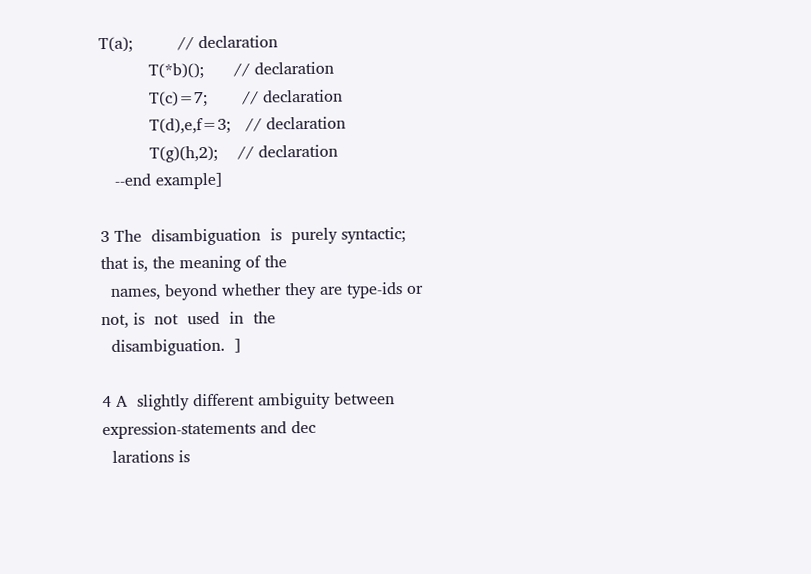T(a);         // declaration
          T(*b)();      // declaration
          T(c)=7;       // declaration
          T(d),e,f=3;   // declaration
          T(g)(h,2);    // declaration
   --end example]

3 The  disambiguation  is  purely syntactic; that is, the meaning of the
  names, beyond whether they are type-ids or not, is  not  used  in  the
  disambiguation.  ]

4 A  slightly different ambiguity between expression-statements and dec
  larations is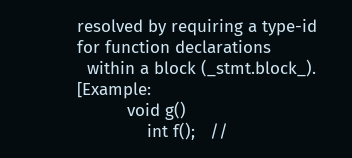resolved by requiring a type-id for function declarations
  within a block (_stmt.block_).  [Example:
          void g()
              int f();   //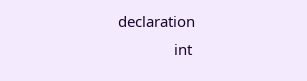declaration
              int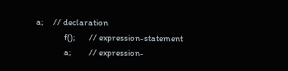a;     // declaration
              f();       // expression-statement
              a;         // expression-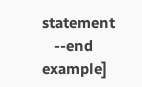statement
   --end example]